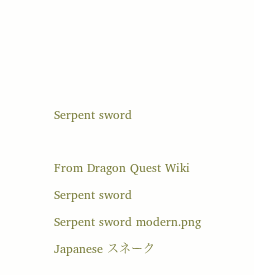Serpent sword

From Dragon Quest Wiki
Serpent sword
Serpent sword modern.png
Japanese スネーク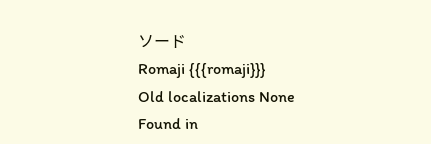ソード
Romaji {{{romaji}}}
Old localizations None
Found in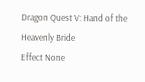Dragon Quest V: Hand of the Heavenly Bride
Effect None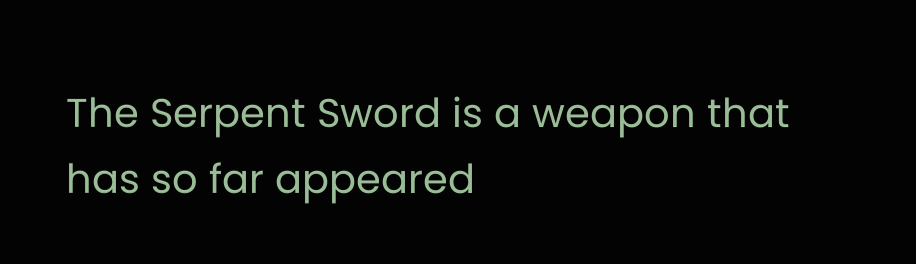The Serpent Sword is a weapon that has so far appeared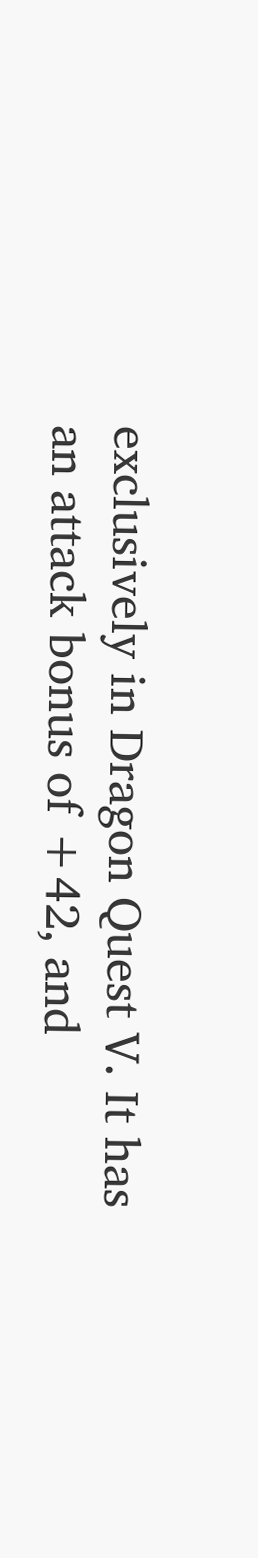exclusively in Dragon Quest V. It has an attack bonus of +42, and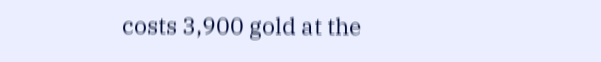costs 3,900 gold at the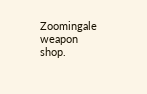Zoomingale weapon shop.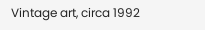Vintage art, circa 1992